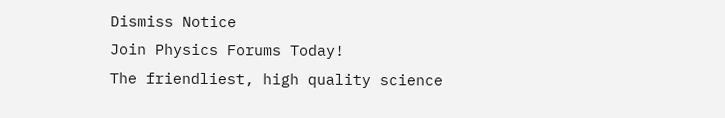Dismiss Notice
Join Physics Forums Today!
The friendliest, high quality science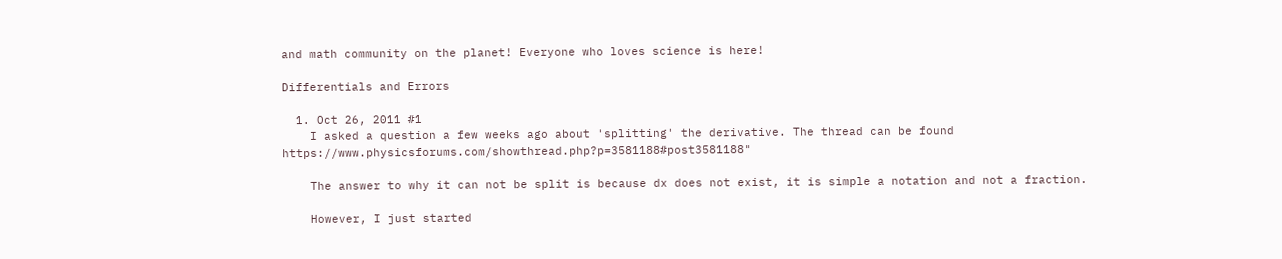and math community on the planet! Everyone who loves science is here!

Differentials and Errors

  1. Oct 26, 2011 #1
    I asked a question a few weeks ago about 'splitting' the derivative. The thread can be found https://www.physicsforums.com/showthread.php?p=3581188#post3581188"

    The answer to why it can not be split is because dx does not exist, it is simple a notation and not a fraction.

    However, I just started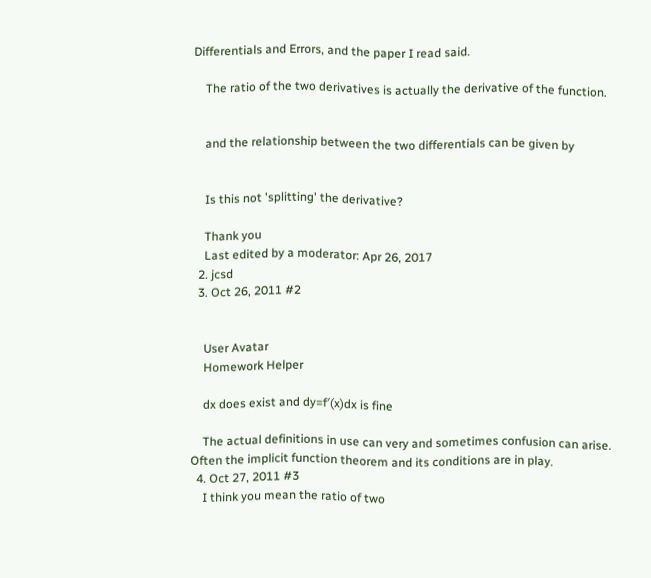Differentials and Errors, and the paper I read said.

    The ratio of the two derivatives is actually the derivative of the function.


    and the relationship between the two differentials can be given by


    Is this not 'splitting' the derivative?

    Thank you
    Last edited by a moderator: Apr 26, 2017
  2. jcsd
  3. Oct 26, 2011 #2


    User Avatar
    Homework Helper

    dx does exist and dy=f′(x)dx is fine

    The actual definitions in use can very and sometimes confusion can arise. Often the implicit function theorem and its conditions are in play.
  4. Oct 27, 2011 #3
    I think you mean the ratio of two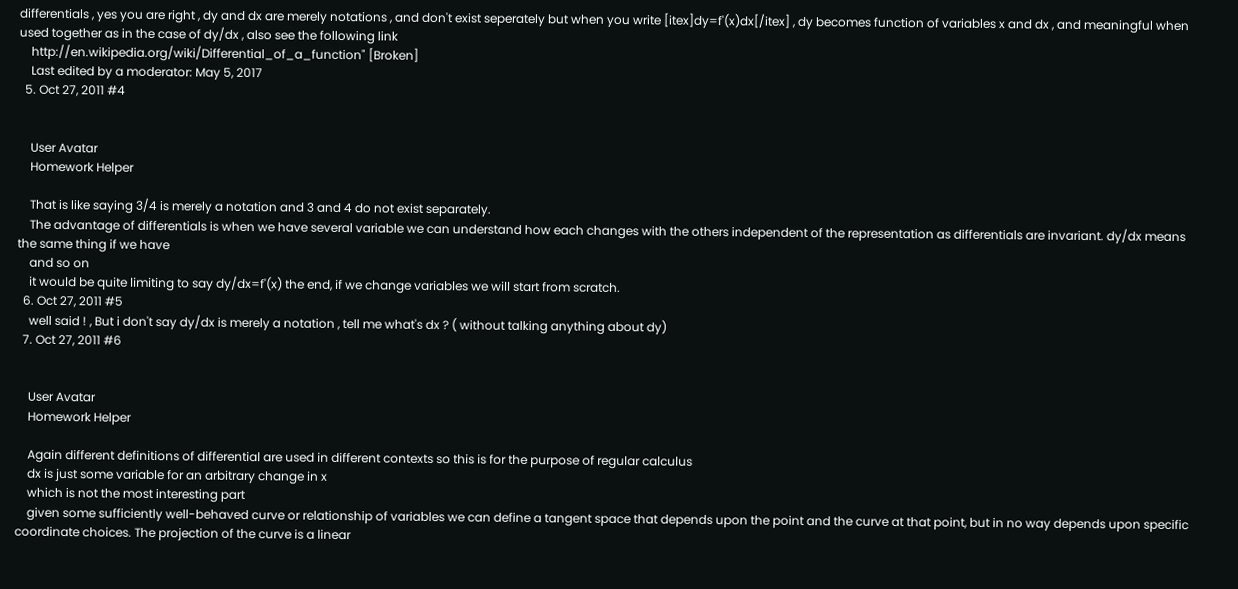differentials , yes you are right , dy and dx are merely notations , and don't exist seperately but when you write [itex]dy=f'(x)dx[/itex] , dy becomes function of variables x and dx , and meaningful when used together as in the case of dy/dx , also see the following link
    http://en.wikipedia.org/wiki/Differential_of_a_function" [Broken]
    Last edited by a moderator: May 5, 2017
  5. Oct 27, 2011 #4


    User Avatar
    Homework Helper

    That is like saying 3/4 is merely a notation and 3 and 4 do not exist separately.
    The advantage of differentials is when we have several variable we can understand how each changes with the others independent of the representation as differentials are invariant. dy/dx means the same thing if we have
    and so on
    it would be quite limiting to say dy/dx=f'(x) the end, if we change variables we will start from scratch.
  6. Oct 27, 2011 #5
    well said ! , But i don't say dy/dx is merely a notation , tell me what's dx ? ( without talking anything about dy)
  7. Oct 27, 2011 #6


    User Avatar
    Homework Helper

    Again different definitions of differential are used in different contexts so this is for the purpose of regular calculus
    dx is just some variable for an arbitrary change in x
    which is not the most interesting part
    given some sufficiently well-behaved curve or relationship of variables we can define a tangent space that depends upon the point and the curve at that point, but in no way depends upon specific coordinate choices. The projection of the curve is a linear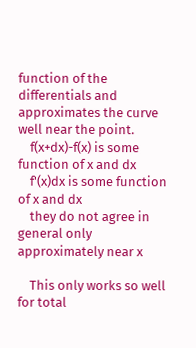function of the differentials and approximates the curve well near the point.
    f(x+dx)-f(x) is some function of x and dx
    f'(x)dx is some function of x and dx
    they do not agree in general only approximately near x

    This only works so well for total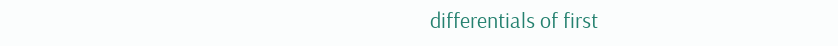differentials of first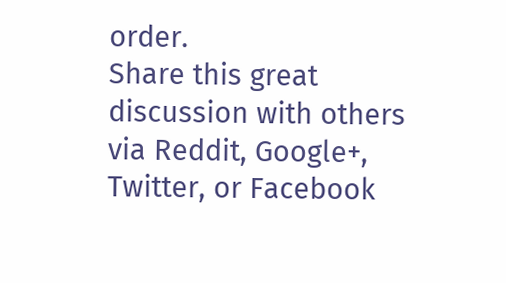order.
Share this great discussion with others via Reddit, Google+, Twitter, or Facebook